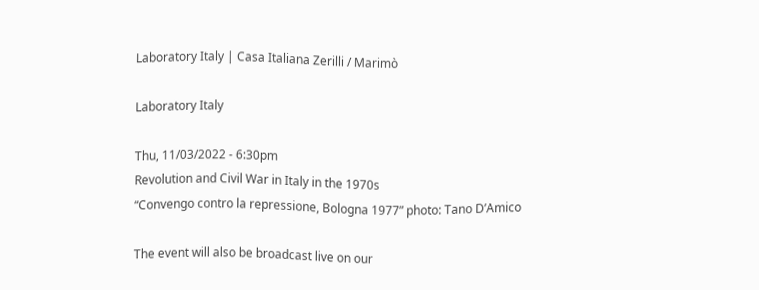Laboratory Italy | Casa Italiana Zerilli / Marimò

Laboratory Italy

Thu, 11/03/2022 - 6:30pm
Revolution and Civil War in Italy in the 1970s
“Convengo contro la repressione, Bologna 1977” photo: Tano D’Amico

The event will also be broadcast live on our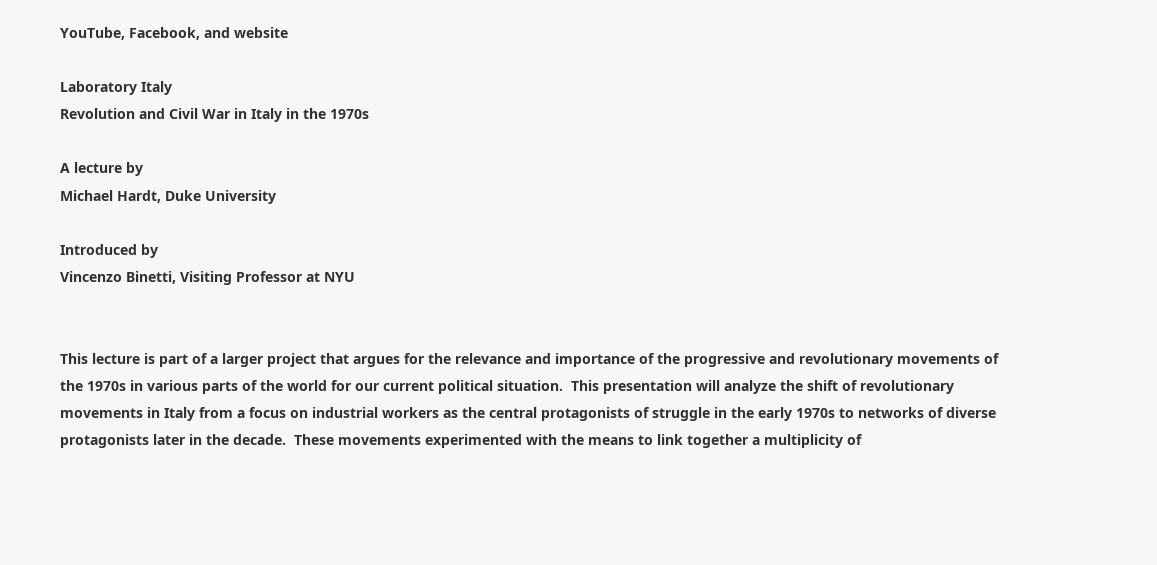YouTube, Facebook, and website

Laboratory Italy
Revolution and Civil War in Italy in the 1970s

A lecture by
Michael Hardt, Duke University

Introduced by
Vincenzo Binetti, Visiting Professor at NYU


This lecture is part of a larger project that argues for the relevance and importance of the progressive and revolutionary movements of the 1970s in various parts of the world for our current political situation.  This presentation will analyze the shift of revolutionary movements in Italy from a focus on industrial workers as the central protagonists of struggle in the early 1970s to networks of diverse protagonists later in the decade.  These movements experimented with the means to link together a multiplicity of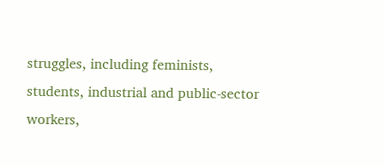struggles, including feminists, students, industrial and public-sector workers,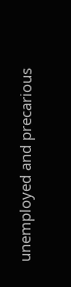unemployed and precarious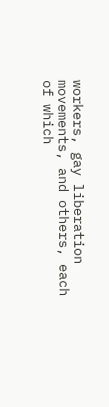workers, gay liberation movements, and others, each of which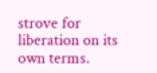strove for liberation on its own terms.